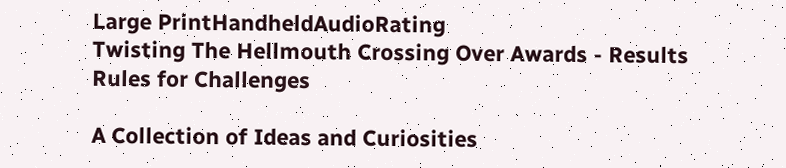Large PrintHandheldAudioRating
Twisting The Hellmouth Crossing Over Awards - Results
Rules for Challenges

A Collection of Ideas and Curiosities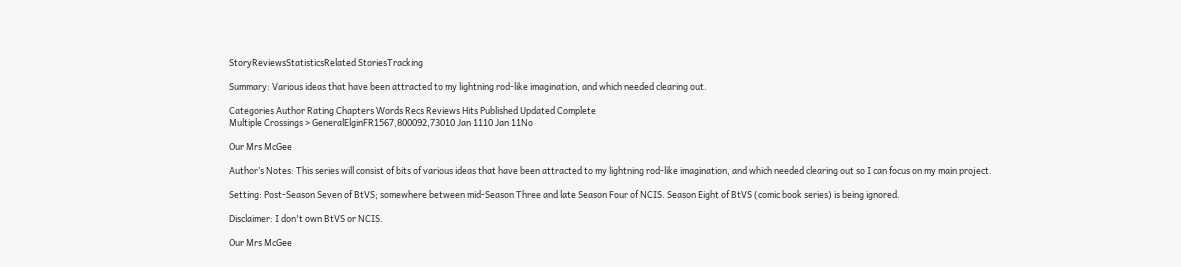StoryReviewsStatisticsRelated StoriesTracking

Summary: Various ideas that have been attracted to my lightning rod-like imagination, and which needed clearing out.

Categories Author Rating Chapters Words Recs Reviews Hits Published Updated Complete
Multiple Crossings > GeneralElginFR1567,800092,73010 Jan 1110 Jan 11No

Our Mrs McGee

Author’s Notes: This series will consist of bits of various ideas that have been attracted to my lightning rod-like imagination, and which needed clearing out so I can focus on my main project.

Setting: Post-Season Seven of BtVS; somewhere between mid-Season Three and late Season Four of NCIS. Season Eight of BtVS (comic book series) is being ignored.

Disclaimer: I don't own BtVS or NCIS.

Our Mrs McGee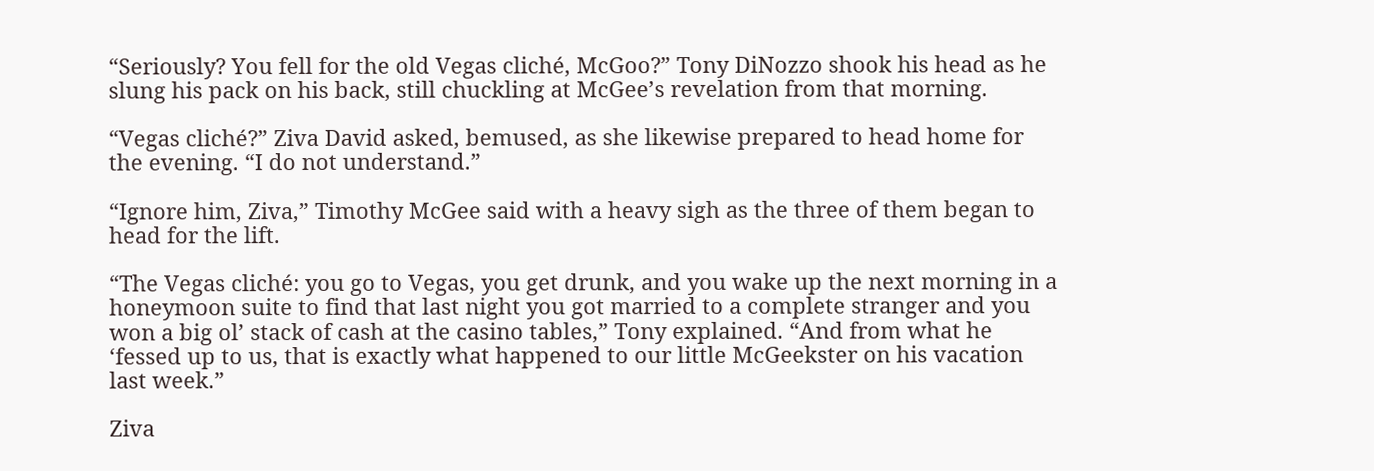“Seriously? You fell for the old Vegas cliché, McGoo?” Tony DiNozzo shook his head as he slung his pack on his back, still chuckling at McGee’s revelation from that morning.

“Vegas cliché?” Ziva David asked, bemused, as she likewise prepared to head home for the evening. “I do not understand.”

“Ignore him, Ziva,” Timothy McGee said with a heavy sigh as the three of them began to head for the lift.

“The Vegas cliché: you go to Vegas, you get drunk, and you wake up the next morning in a honeymoon suite to find that last night you got married to a complete stranger and you won a big ol’ stack of cash at the casino tables,” Tony explained. “And from what he ‘fessed up to us, that is exactly what happened to our little McGeekster on his vacation last week.”

Ziva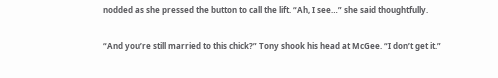nodded as she pressed the button to call the lift. “Ah, I see…” she said thoughtfully.

“And you’re still married to this chick?” Tony shook his head at McGee. “I don’t get it.”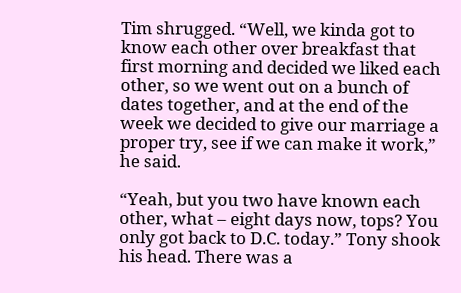Tim shrugged. “Well, we kinda got to know each other over breakfast that first morning and decided we liked each other, so we went out on a bunch of dates together, and at the end of the week we decided to give our marriage a proper try, see if we can make it work,” he said.

“Yeah, but you two have known each other, what – eight days now, tops? You only got back to D.C. today.” Tony shook his head. There was a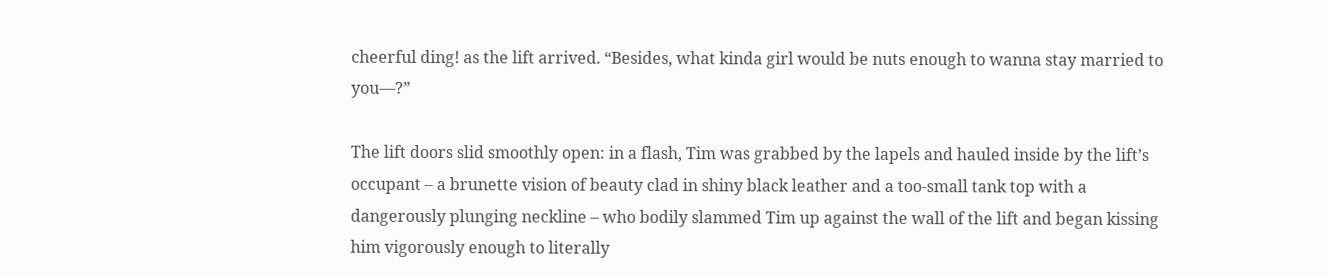cheerful ding! as the lift arrived. “Besides, what kinda girl would be nuts enough to wanna stay married to you—?”

The lift doors slid smoothly open: in a flash, Tim was grabbed by the lapels and hauled inside by the lift’s occupant – a brunette vision of beauty clad in shiny black leather and a too-small tank top with a dangerously plunging neckline – who bodily slammed Tim up against the wall of the lift and began kissing him vigorously enough to literally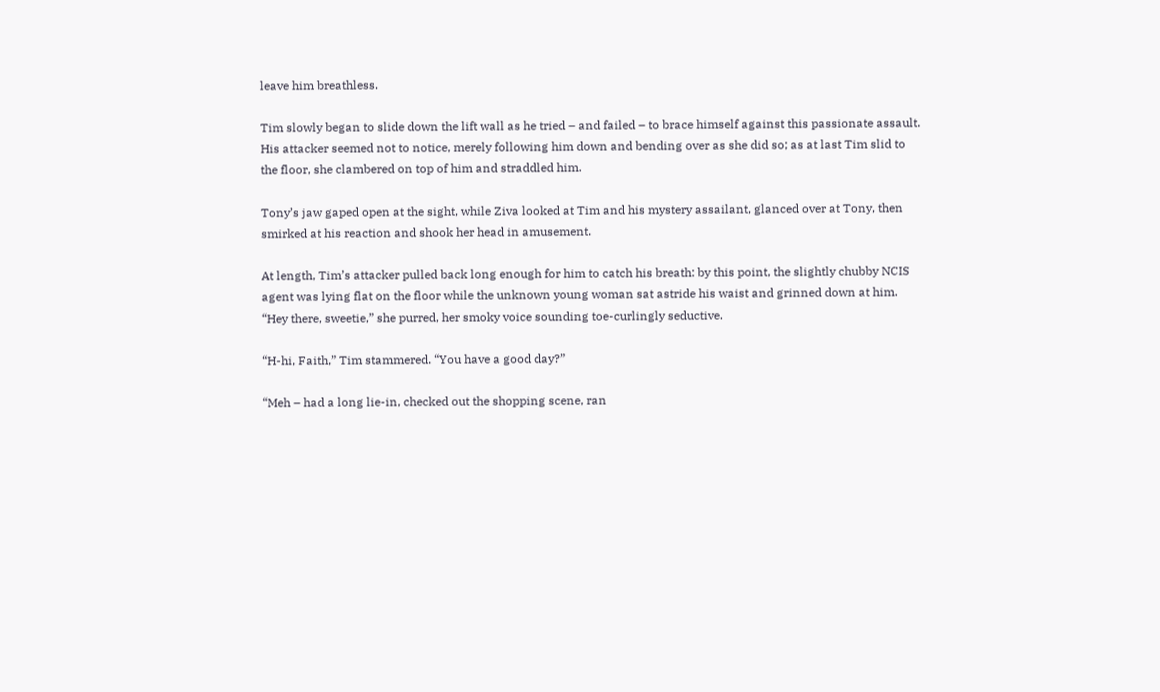leave him breathless.

Tim slowly began to slide down the lift wall as he tried – and failed – to brace himself against this passionate assault. His attacker seemed not to notice, merely following him down and bending over as she did so; as at last Tim slid to the floor, she clambered on top of him and straddled him.

Tony’s jaw gaped open at the sight, while Ziva looked at Tim and his mystery assailant, glanced over at Tony, then smirked at his reaction and shook her head in amusement.

At length, Tim’s attacker pulled back long enough for him to catch his breath: by this point, the slightly chubby NCIS agent was lying flat on the floor while the unknown young woman sat astride his waist and grinned down at him. “Hey there, sweetie,” she purred, her smoky voice sounding toe-curlingly seductive.

“H-hi, Faith,” Tim stammered. “You have a good day?”

“Meh – had a long lie-in, checked out the shopping scene, ran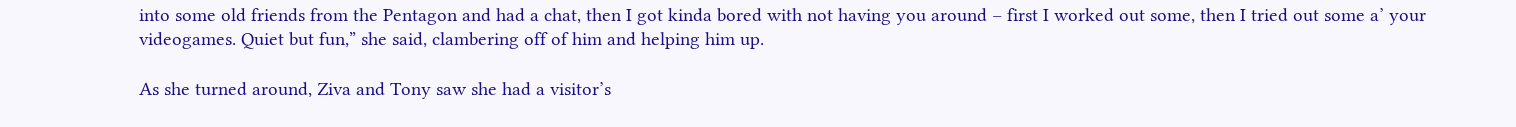into some old friends from the Pentagon and had a chat, then I got kinda bored with not having you around – first I worked out some, then I tried out some a’ your videogames. Quiet but fun,” she said, clambering off of him and helping him up.

As she turned around, Ziva and Tony saw she had a visitor’s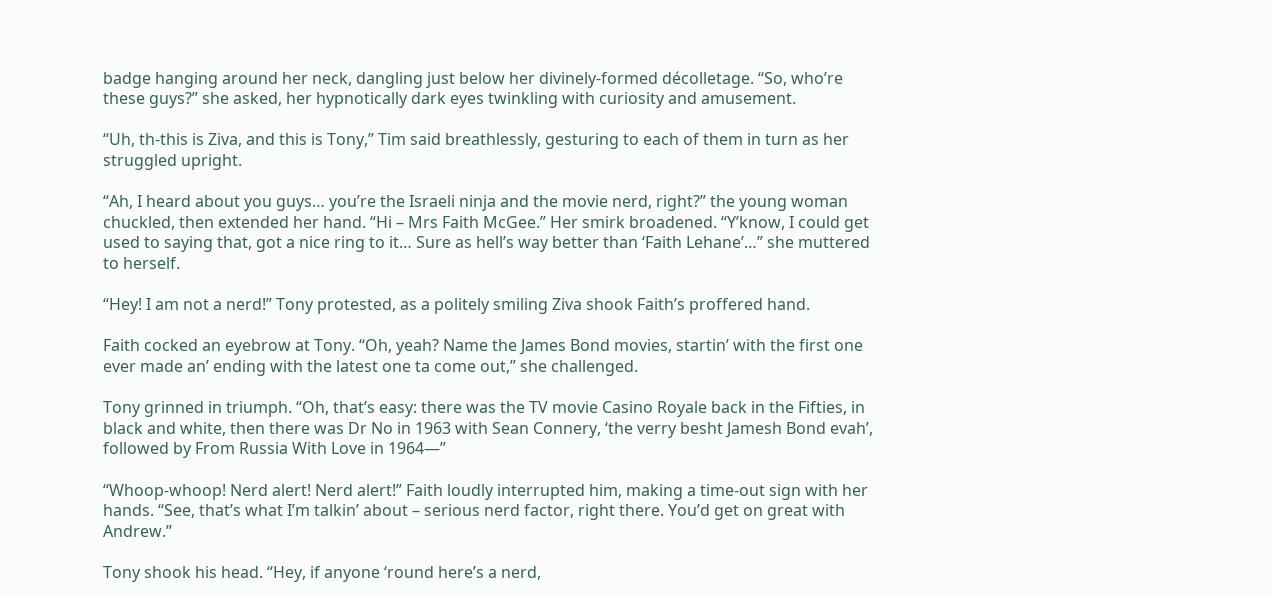badge hanging around her neck, dangling just below her divinely-formed décolletage. “So, who’re these guys?” she asked, her hypnotically dark eyes twinkling with curiosity and amusement.

“Uh, th-this is Ziva, and this is Tony,” Tim said breathlessly, gesturing to each of them in turn as her struggled upright.

“Ah, I heard about you guys… you’re the Israeli ninja and the movie nerd, right?” the young woman chuckled, then extended her hand. “Hi – Mrs Faith McGee.” Her smirk broadened. “Y’know, I could get used to saying that, got a nice ring to it… Sure as hell’s way better than ‘Faith Lehane’…” she muttered to herself.

“Hey! I am not a nerd!” Tony protested, as a politely smiling Ziva shook Faith’s proffered hand.

Faith cocked an eyebrow at Tony. “Oh, yeah? Name the James Bond movies, startin’ with the first one ever made an’ ending with the latest one ta come out,” she challenged.

Tony grinned in triumph. “Oh, that’s easy: there was the TV movie Casino Royale back in the Fifties, in black and white, then there was Dr No in 1963 with Sean Connery, ‘the verry besht Jamesh Bond evah’, followed by From Russia With Love in 1964—”

“Whoop-whoop! Nerd alert! Nerd alert!” Faith loudly interrupted him, making a time-out sign with her hands. “See, that’s what I’m talkin’ about – serious nerd factor, right there. You’d get on great with Andrew.”

Tony shook his head. “Hey, if anyone ‘round here’s a nerd,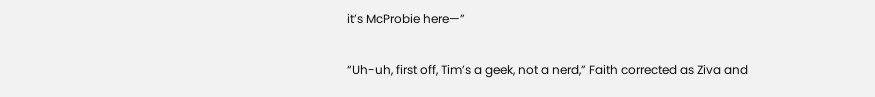it’s McProbie here—”

“Uh-uh, first off, Tim’s a geek, not a nerd,” Faith corrected as Ziva and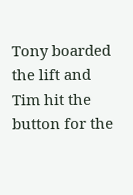Tony boarded the lift and Tim hit the button for the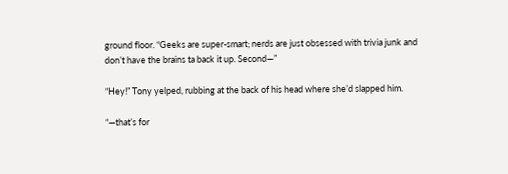ground floor. “Geeks are super-smart; nerds are just obsessed with trivia junk and don’t have the brains ta back it up. Second—”

“Hey!” Tony yelped, rubbing at the back of his head where she’d slapped him.

“—that’s for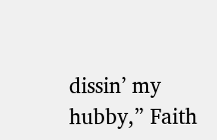dissin’ my hubby,” Faith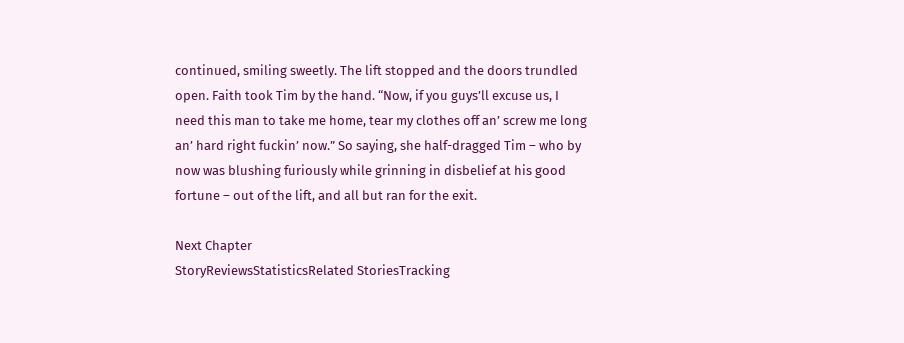continued, smiling sweetly. The lift stopped and the doors trundled open. Faith took Tim by the hand. “Now, if you guys’ll excuse us, I need this man to take me home, tear my clothes off an’ screw me long an’ hard right fuckin’ now.” So saying, she half-dragged Tim – who by now was blushing furiously while grinning in disbelief at his good fortune – out of the lift, and all but ran for the exit.

Next Chapter
StoryReviewsStatisticsRelated StoriesTracking